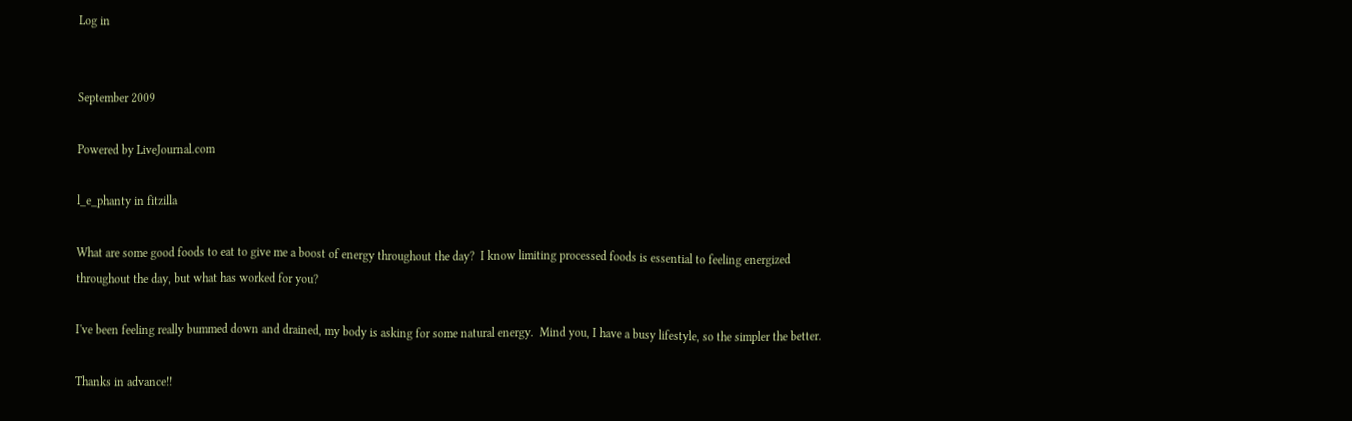Log in


September 2009

Powered by LiveJournal.com

l_e_phanty in fitzilla

What are some good foods to eat to give me a boost of energy throughout the day?  I know limiting processed foods is essential to feeling energized throughout the day, but what has worked for you?

I've been feeling really bummed down and drained, my body is asking for some natural energy.  Mind you, I have a busy lifestyle, so the simpler the better.

Thanks in advance!!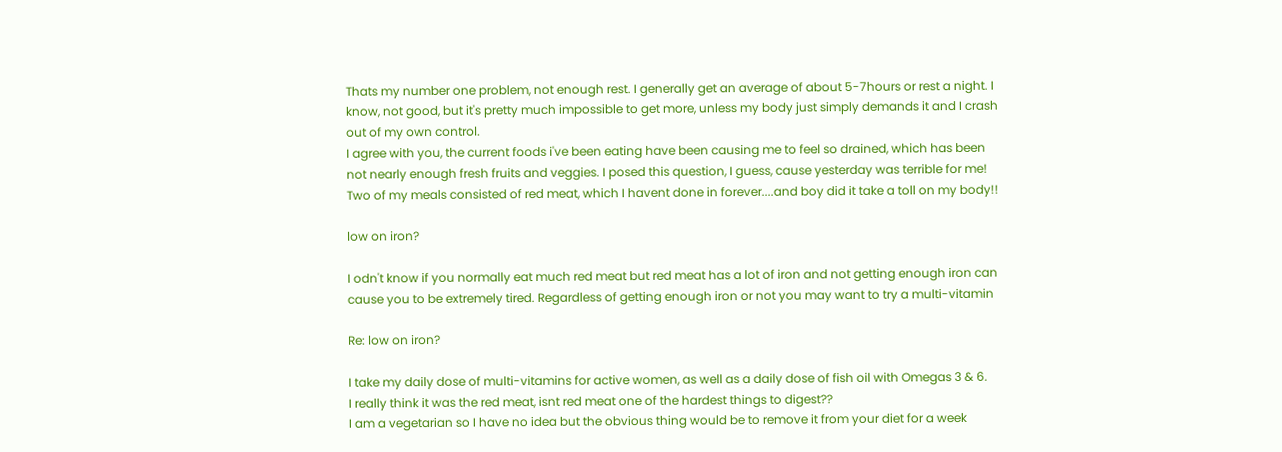Thats my number one problem, not enough rest. I generally get an average of about 5-7hours or rest a night. I know, not good, but it's pretty much impossible to get more, unless my body just simply demands it and I crash out of my own control.
I agree with you, the current foods i've been eating have been causing me to feel so drained, which has been not nearly enough fresh fruits and veggies. I posed this question, I guess, cause yesterday was terrible for me! Two of my meals consisted of red meat, which I havent done in forever....and boy did it take a toll on my body!!

low on iron?

I odn't know if you normally eat much red meat but red meat has a lot of iron and not getting enough iron can cause you to be extremely tired. Regardless of getting enough iron or not you may want to try a multi-vitamin

Re: low on iron?

I take my daily dose of multi-vitamins for active women, as well as a daily dose of fish oil with Omegas 3 & 6.
I really think it was the red meat, isnt red meat one of the hardest things to digest??
I am a vegetarian so I have no idea but the obvious thing would be to remove it from your diet for a week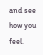and see how you feel.